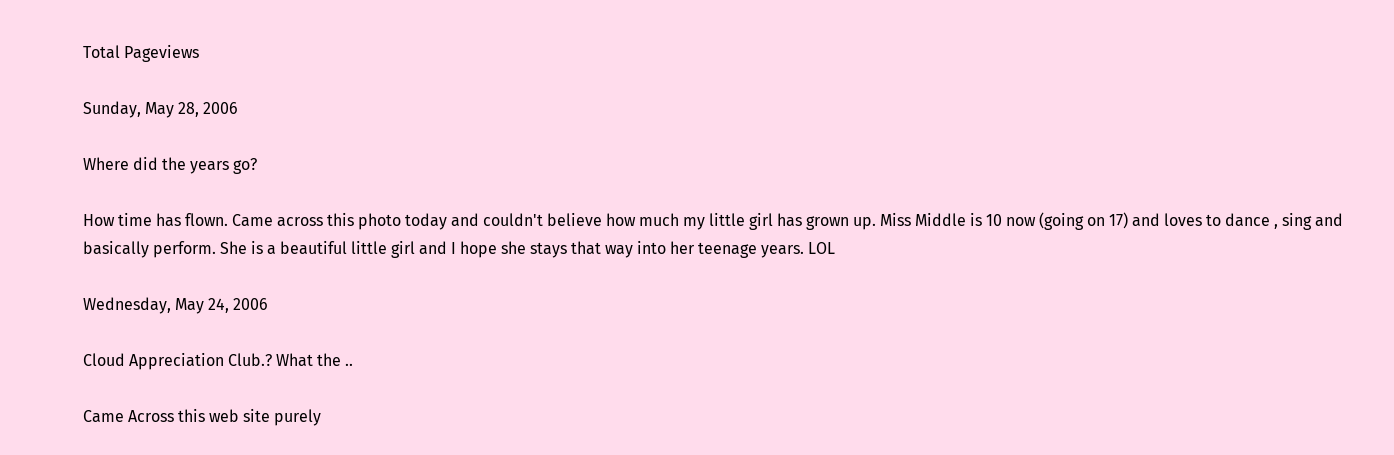Total Pageviews

Sunday, May 28, 2006

Where did the years go?

How time has flown. Came across this photo today and couldn't believe how much my little girl has grown up. Miss Middle is 10 now (going on 17) and loves to dance , sing and basically perform. She is a beautiful little girl and I hope she stays that way into her teenage years. LOL

Wednesday, May 24, 2006

Cloud Appreciation Club.? What the ..

Came Across this web site purely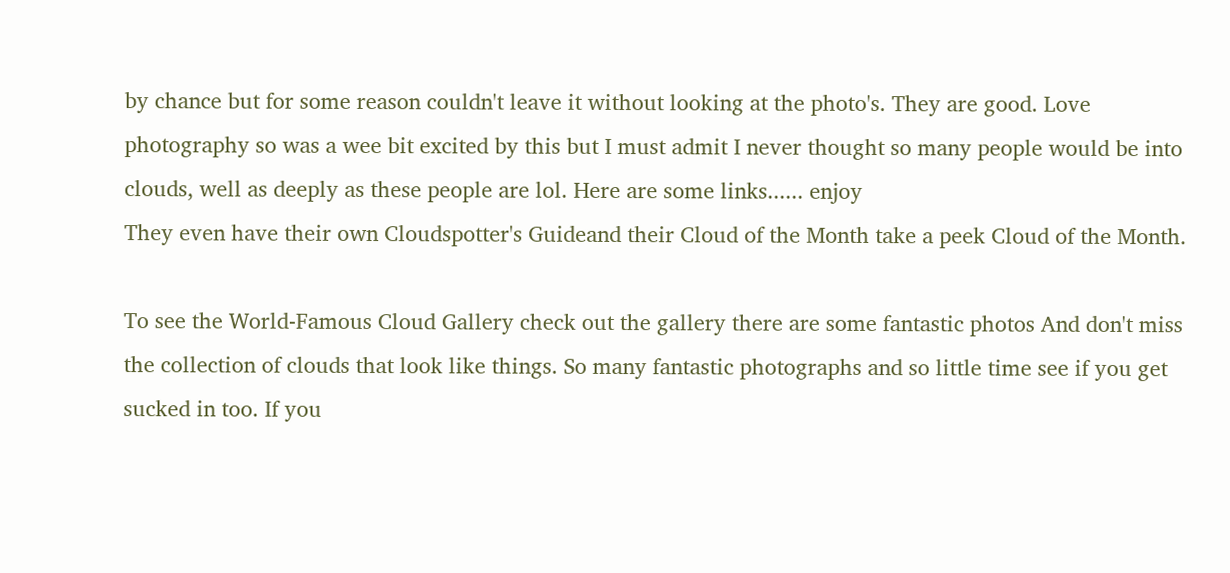by chance but for some reason couldn't leave it without looking at the photo's. They are good. Love photography so was a wee bit excited by this but I must admit I never thought so many people would be into clouds, well as deeply as these people are lol. Here are some links...... enjoy
They even have their own Cloudspotter's Guideand their Cloud of the Month take a peek Cloud of the Month.

To see the World-Famous Cloud Gallery check out the gallery there are some fantastic photos And don't miss the collection of clouds that look like things. So many fantastic photographs and so little time see if you get sucked in too. If you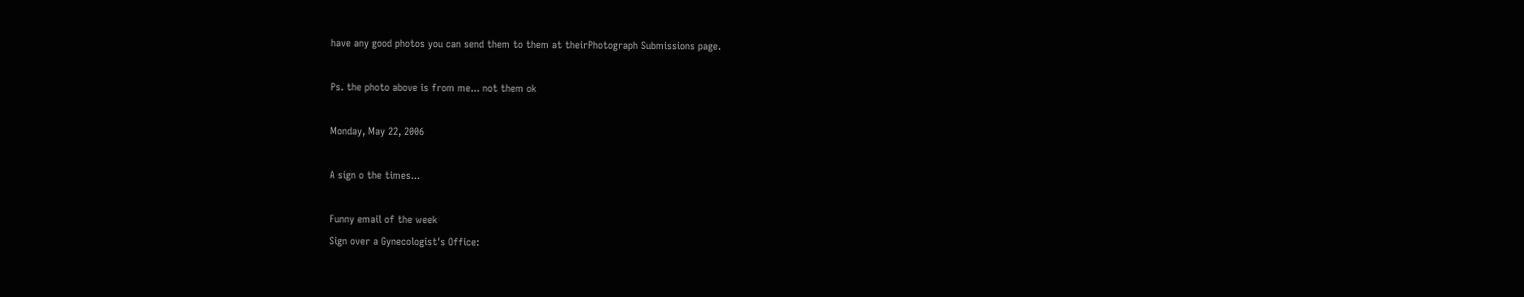have any good photos you can send them to them at theirPhotograph Submissions page.

Ps. the photo above is from me... not them ok

Monday, May 22, 2006

A sign o the times...

Funny email of the week
Sign over a Gynecologist's Office: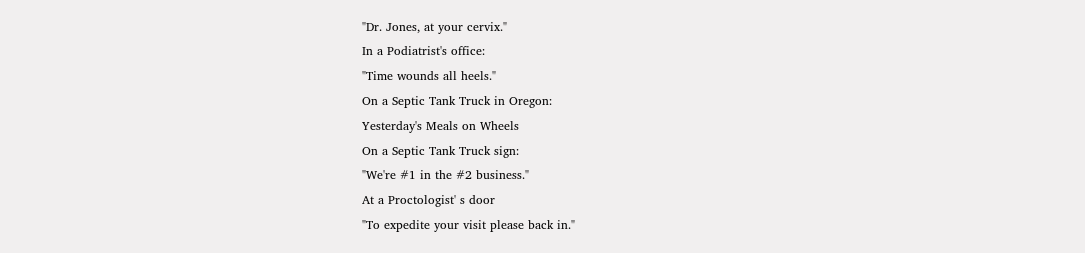"Dr. Jones, at your cervix."
In a Podiatrist's office:
"Time wounds all heels."
On a Septic Tank Truck in Oregon:
Yesterday's Meals on Wheels
On a Septic Tank Truck sign:
"We're #1 in the #2 business."
At a Proctologist' s door
"To expedite your visit please back in."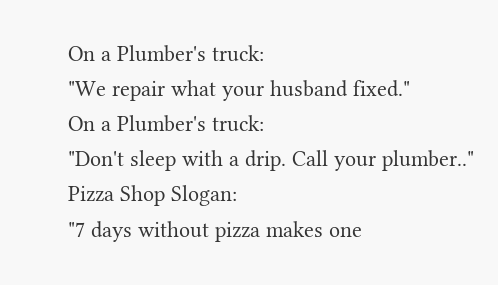On a Plumber's truck:
"We repair what your husband fixed."
On a Plumber's truck:
"Don't sleep with a drip. Call your plumber.."
Pizza Shop Slogan:
"7 days without pizza makes one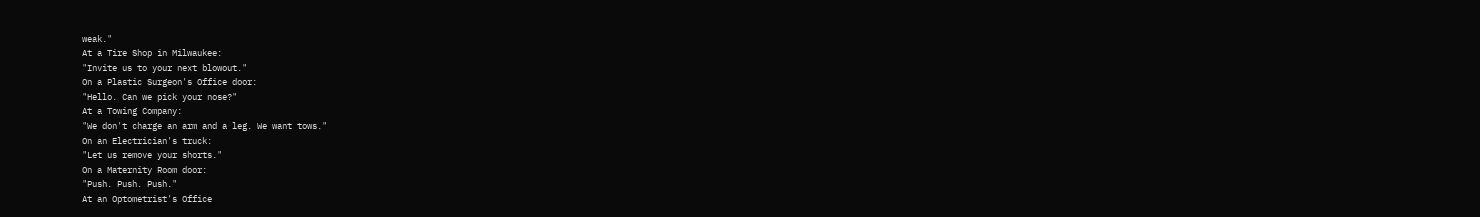weak."
At a Tire Shop in Milwaukee:
"Invite us to your next blowout."
On a Plastic Surgeon's Office door:
"Hello. Can we pick your nose?"
At a Towing Company:
"We don't charge an arm and a leg. We want tows."
On an Electrician's truck:
"Let us remove your shorts."
On a Maternity Room door:
"Push. Push. Push."
At an Optometrist's Office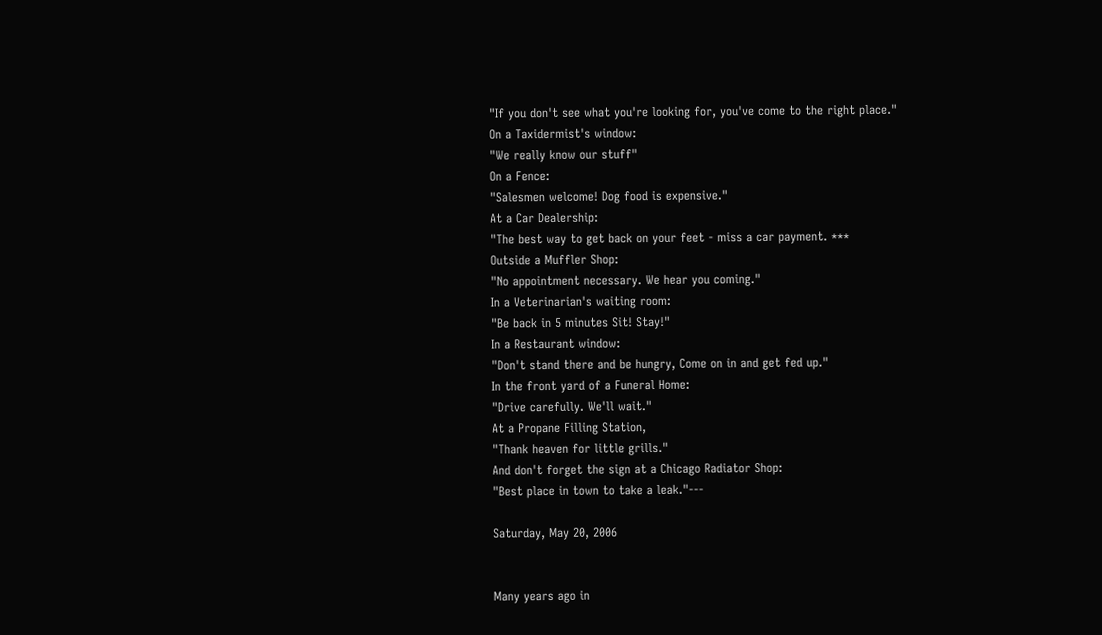"If you don't see what you're looking for, you've come to the right place."
On a Taxidermist's window:
"We really know our stuff"
On a Fence:
"Salesmen welcome! Dog food is expensive."
At a Car Dealership:
"The best way to get back on your feet - miss a car payment. ***
Outside a Muffler Shop:
"No appointment necessary. We hear you coming."
In a Veterinarian's waiting room:
"Be back in 5 minutes Sit! Stay!"
In a Restaurant window:
"Don't stand there and be hungry, Come on in and get fed up."
In the front yard of a Funeral Home:
"Drive carefully. We'll wait."
At a Propane Filling Station,
"Thank heaven for little grills."
And don't forget the sign at a Chicago Radiator Shop:
"Best place in town to take a leak."---

Saturday, May 20, 2006


Many years ago in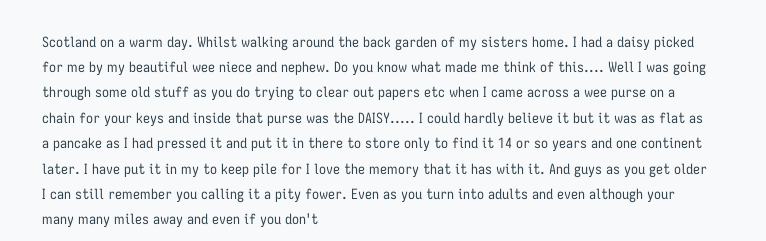Scotland on a warm day. Whilst walking around the back garden of my sisters home. I had a daisy picked for me by my beautiful wee niece and nephew. Do you know what made me think of this.... Well I was going through some old stuff as you do trying to clear out papers etc when I came across a wee purse on a chain for your keys and inside that purse was the DAISY..... I could hardly believe it but it was as flat as a pancake as I had pressed it and put it in there to store only to find it 14 or so years and one continent later. I have put it in my to keep pile for I love the memory that it has with it. And guys as you get older I can still remember you calling it a pity fower. Even as you turn into adults and even although your many many miles away and even if you don't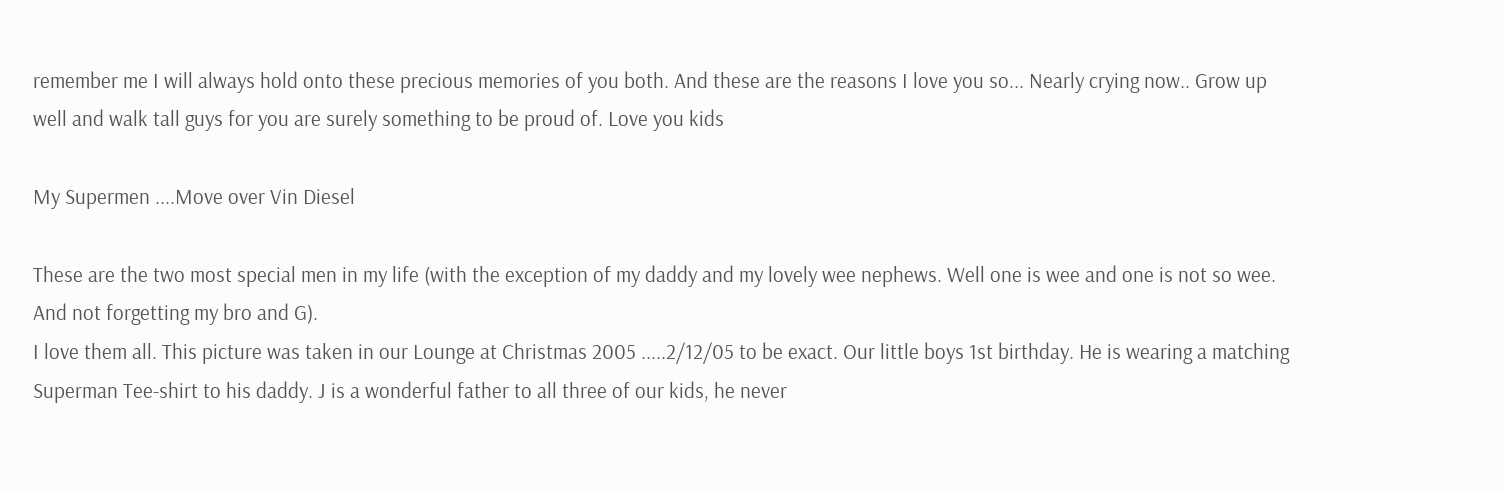remember me I will always hold onto these precious memories of you both. And these are the reasons I love you so... Nearly crying now.. Grow up well and walk tall guys for you are surely something to be proud of. Love you kids

My Supermen ....Move over Vin Diesel

These are the two most special men in my life (with the exception of my daddy and my lovely wee nephews. Well one is wee and one is not so wee. And not forgetting my bro and G).
I love them all. This picture was taken in our Lounge at Christmas 2005 .....2/12/05 to be exact. Our little boys 1st birthday. He is wearing a matching Superman Tee-shirt to his daddy. J is a wonderful father to all three of our kids, he never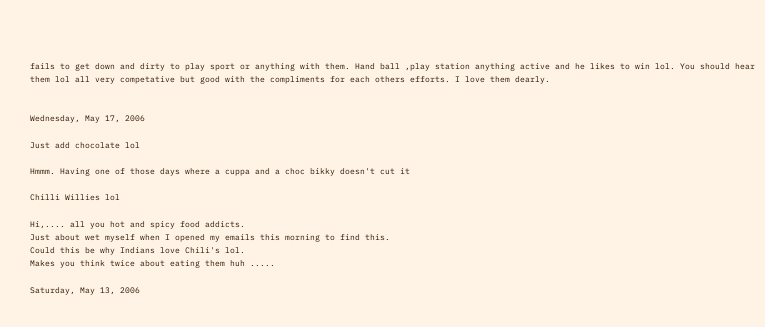fails to get down and dirty to play sport or anything with them. Hand ball ,play station anything active and he likes to win lol. You should hear them lol all very competative but good with the compliments for each others efforts. I love them dearly.


Wednesday, May 17, 2006

Just add chocolate lol

Hmmm. Having one of those days where a cuppa and a choc bikky doesn't cut it

Chilli Willies lol

Hi,.... all you hot and spicy food addicts.
Just about wet myself when I opened my emails this morning to find this.
Could this be why Indians love Chili's lol.
Makes you think twice about eating them huh .....

Saturday, May 13, 2006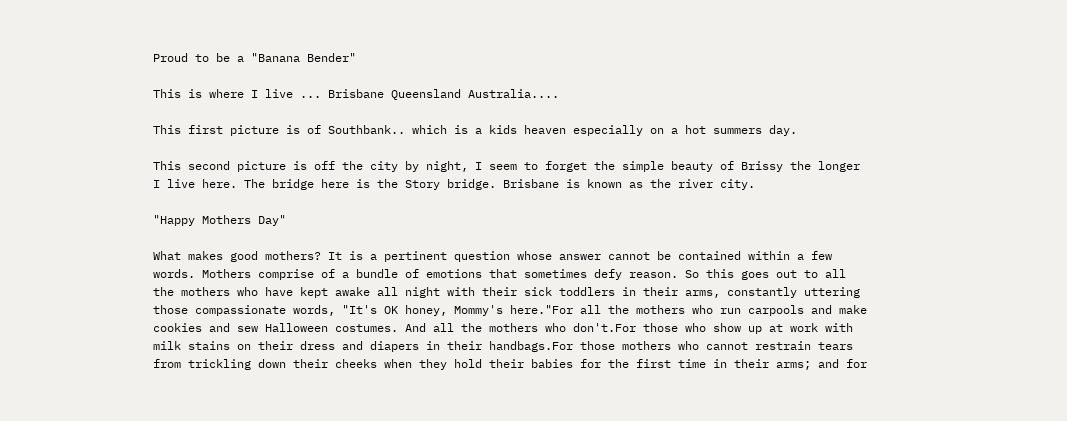Proud to be a "Banana Bender"

This is where I live ... Brisbane Queensland Australia....

This first picture is of Southbank.. which is a kids heaven especially on a hot summers day.

This second picture is off the city by night, I seem to forget the simple beauty of Brissy the longer I live here. The bridge here is the Story bridge. Brisbane is known as the river city.

"Happy Mothers Day"

What makes good mothers? It is a pertinent question whose answer cannot be contained within a few words. Mothers comprise of a bundle of emotions that sometimes defy reason. So this goes out to all the mothers who have kept awake all night with their sick toddlers in their arms, constantly uttering those compassionate words, "It's OK honey, Mommy's here."For all the mothers who run carpools and make cookies and sew Halloween costumes. And all the mothers who don't.For those who show up at work with milk stains on their dress and diapers in their handbags.For those mothers who cannot restrain tears from trickling down their cheeks when they hold their babies for the first time in their arms; and for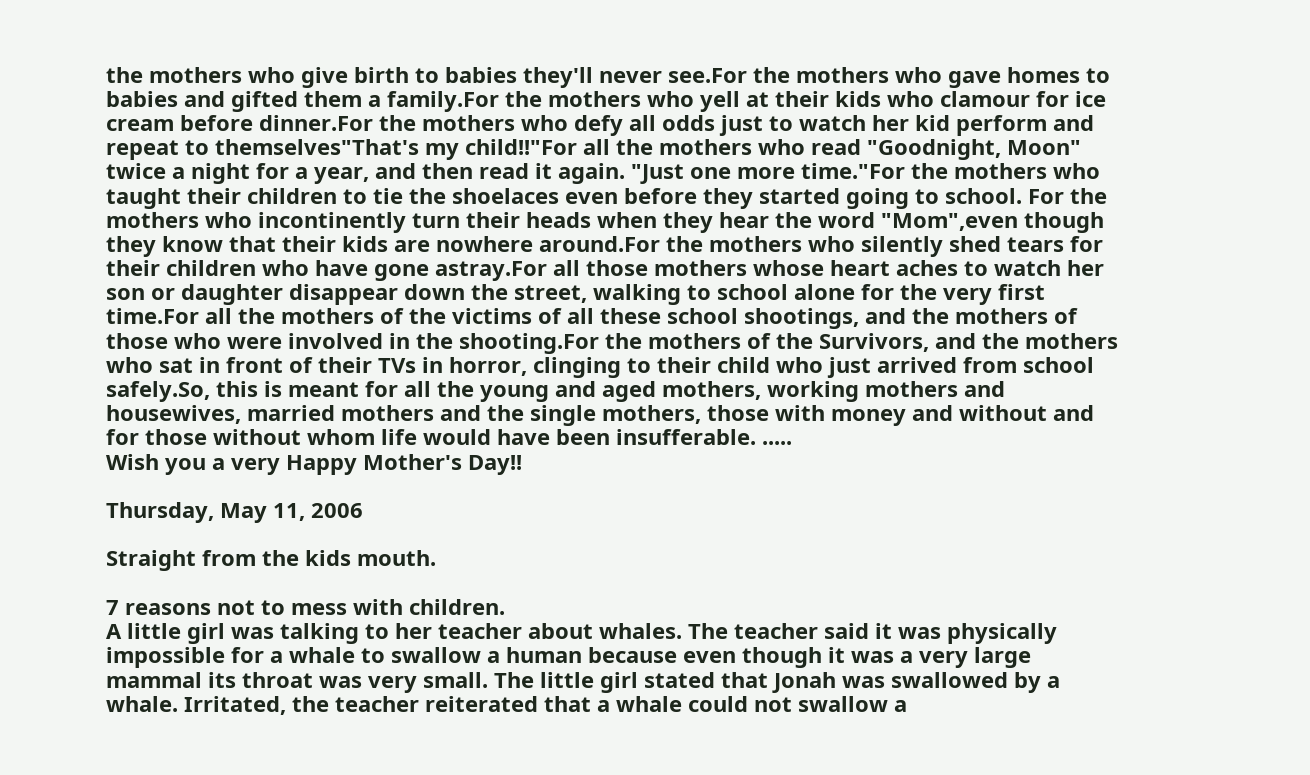the mothers who give birth to babies they'll never see.For the mothers who gave homes to babies and gifted them a family.For the mothers who yell at their kids who clamour for ice cream before dinner.For the mothers who defy all odds just to watch her kid perform and repeat to themselves"That's my child!!"For all the mothers who read "Goodnight, Moon" twice a night for a year, and then read it again. "Just one more time."For the mothers who taught their children to tie the shoelaces even before they started going to school. For the mothers who incontinently turn their heads when they hear the word "Mom",even though they know that their kids are nowhere around.For the mothers who silently shed tears for their children who have gone astray.For all those mothers whose heart aches to watch her son or daughter disappear down the street, walking to school alone for the very first time.For all the mothers of the victims of all these school shootings, and the mothers of those who were involved in the shooting.For the mothers of the Survivors, and the mothers who sat in front of their TVs in horror, clinging to their child who just arrived from school safely.So, this is meant for all the young and aged mothers, working mothers and housewives, married mothers and the single mothers, those with money and without and for those without whom life would have been insufferable. .....
Wish you a very Happy Mother's Day!!

Thursday, May 11, 2006

Straight from the kids mouth.

7 reasons not to mess with children.
A little girl was talking to her teacher about whales. The teacher said it was physically impossible for a whale to swallow a human because even though it was a very large mammal its throat was very small. The little girl stated that Jonah was swallowed by a whale. Irritated, the teacher reiterated that a whale could not swallow a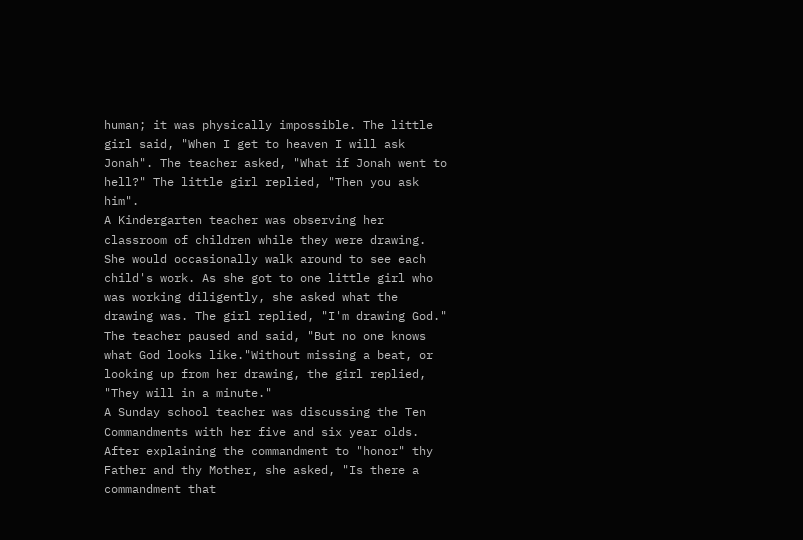human; it was physically impossible. The little girl said, "When I get to heaven I will ask Jonah". The teacher asked, "What if Jonah went to hell?" The little girl replied, "Then you ask him".
A Kindergarten teacher was observing her classroom of children while they were drawing. She would occasionally walk around to see each child's work. As she got to one little girl who was working diligently, she asked what the drawing was. The girl replied, "I'm drawing God." The teacher paused and said, "But no one knows what God looks like."Without missing a beat, or looking up from her drawing, the girl replied, "They will in a minute."
A Sunday school teacher was discussing the Ten Commandments with her five and six year olds. After explaining the commandment to "honor" thy Father and thy Mother, she asked, "Is there a commandment that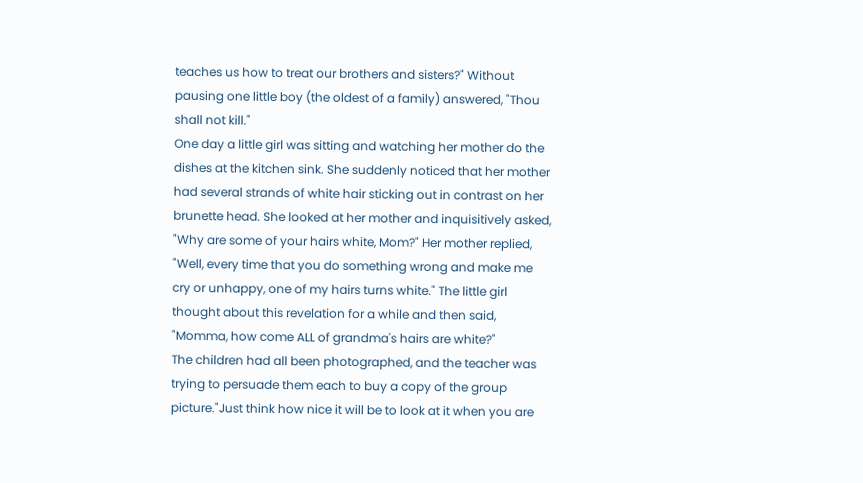teaches us how to treat our brothers and sisters?" Without pausing one little boy (the oldest of a family) answered, "Thou shall not kill."
One day a little girl was sitting and watching her mother do the dishes at the kitchen sink. She suddenly noticed that her mother had several strands of white hair sticking out in contrast on her brunette head. She looked at her mother and inquisitively asked, "Why are some of your hairs white, Mom?" Her mother replied, "Well, every time that you do something wrong and make me cry or unhappy, one of my hairs turns white." The little girl thought about this revelation for a while and then said, "Momma, how come ALL of grandma's hairs are white?"
The children had all been photographed, and the teacher was trying to persuade them each to buy a copy of the group picture."Just think how nice it will be to look at it when you are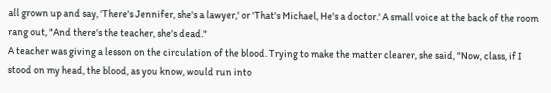all grown up and say, 'There's Jennifer, she's a lawyer,' or 'That's Michael, He's a doctor.' A small voice at the back of the room rang out, "And there's the teacher, she's dead."
A teacher was giving a lesson on the circulation of the blood. Trying to make the matter clearer, she said, "Now, class, if I stood on my head, the blood, as you know, would run into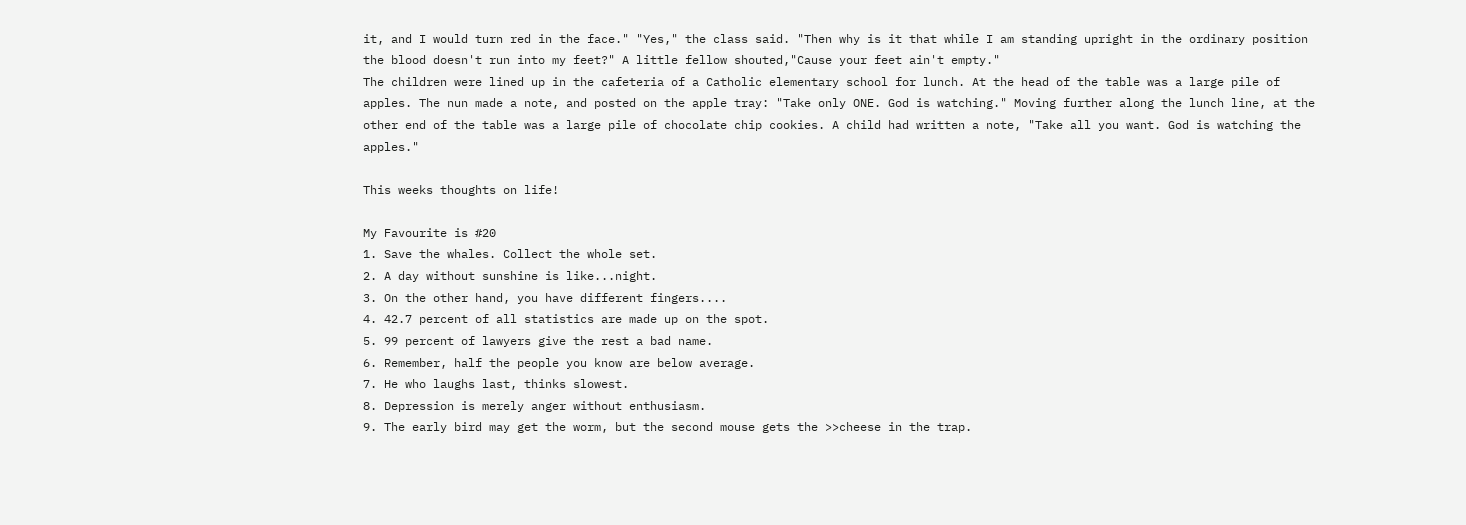it, and I would turn red in the face." "Yes," the class said. "Then why is it that while I am standing upright in the ordinary position the blood doesn't run into my feet?" A little fellow shouted,"Cause your feet ain't empty."
The children were lined up in the cafeteria of a Catholic elementary school for lunch. At the head of the table was a large pile of apples. The nun made a note, and posted on the apple tray: "Take only ONE. God is watching." Moving further along the lunch line, at the other end of the table was a large pile of chocolate chip cookies. A child had written a note, "Take all you want. God is watching the apples."

This weeks thoughts on life!

My Favourite is #20
1. Save the whales. Collect the whole set.
2. A day without sunshine is like...night.
3. On the other hand, you have different fingers....
4. 42.7 percent of all statistics are made up on the spot.
5. 99 percent of lawyers give the rest a bad name.
6. Remember, half the people you know are below average.
7. He who laughs last, thinks slowest.
8. Depression is merely anger without enthusiasm.
9. The early bird may get the worm, but the second mouse gets the >>cheese in the trap.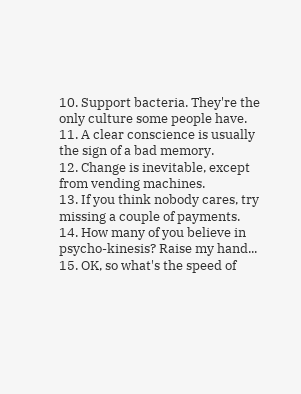10. Support bacteria. They're the only culture some people have.
11. A clear conscience is usually the sign of a bad memory.
12. Change is inevitable, except from vending machines.
13. If you think nobody cares, try missing a couple of payments.
14. How many of you believe in psycho-kinesis? Raise my hand...
15. OK, so what's the speed of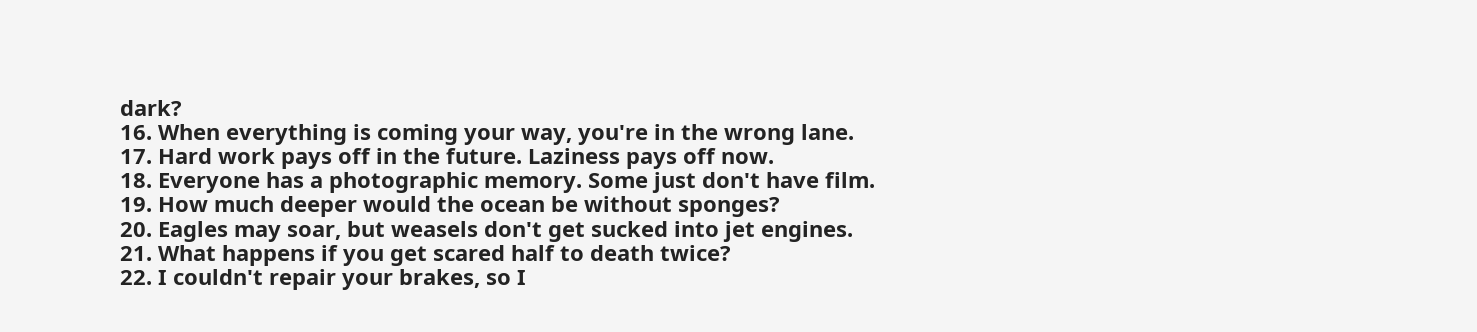dark?
16. When everything is coming your way, you're in the wrong lane.
17. Hard work pays off in the future. Laziness pays off now.
18. Everyone has a photographic memory. Some just don't have film.
19. How much deeper would the ocean be without sponges?
20. Eagles may soar, but weasels don't get sucked into jet engines.
21. What happens if you get scared half to death twice?
22. I couldn't repair your brakes, so I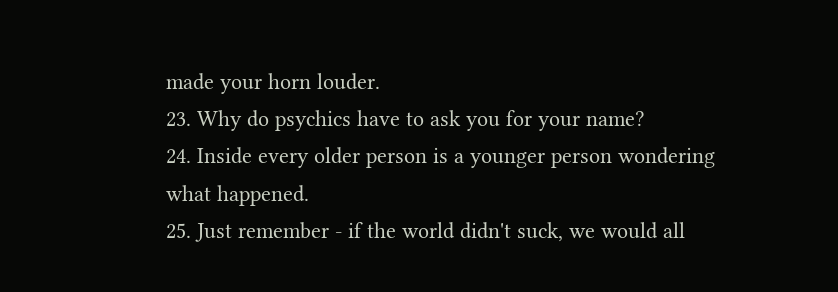made your horn louder.
23. Why do psychics have to ask you for your name?
24. Inside every older person is a younger person wondering what happened.
25. Just remember - if the world didn't suck, we would all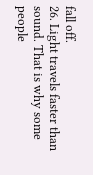fall off.
26. Light travels faster than sound. That is why some people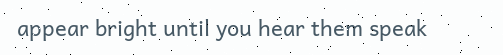appear bright until you hear them speak